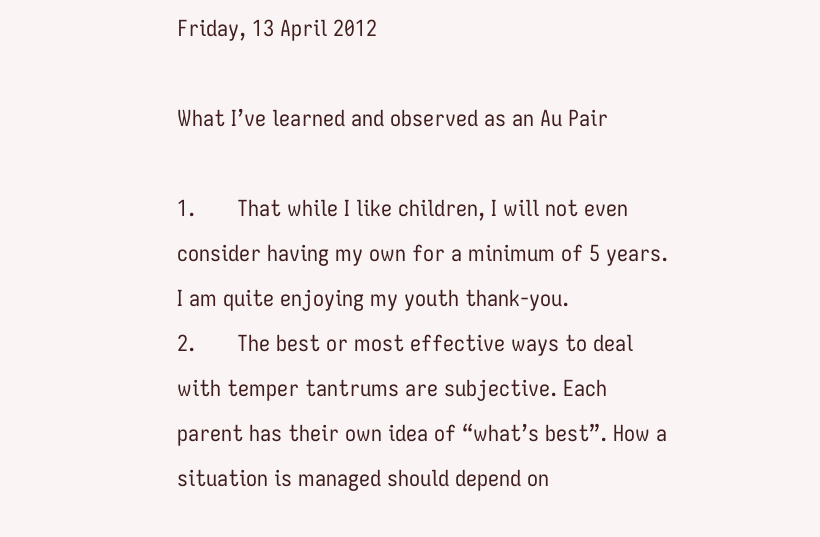Friday, 13 April 2012

What I’ve learned and observed as an Au Pair

1.       That while I like children, I will not even consider having my own for a minimum of 5 years. I am quite enjoying my youth thank-you.
2.       The best or most effective ways to deal with temper tantrums are subjective. Each parent has their own idea of “what’s best”. How a situation is managed should depend on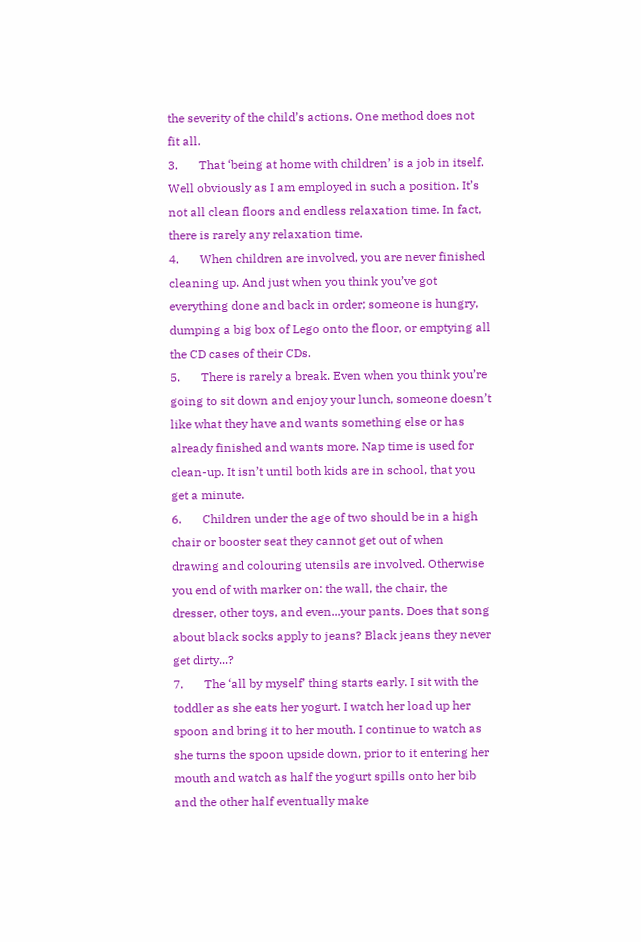the severity of the child’s actions. One method does not fit all.
3.       That ‘being at home with children’ is a job in itself. Well obviously as I am employed in such a position. It’s not all clean floors and endless relaxation time. In fact, there is rarely any relaxation time.
4.       When children are involved, you are never finished cleaning up. And just when you think you’ve got everything done and back in order; someone is hungry, dumping a big box of Lego onto the floor, or emptying all the CD cases of their CDs.
5.       There is rarely a break. Even when you think you’re going to sit down and enjoy your lunch, someone doesn’t like what they have and wants something else or has already finished and wants more. Nap time is used for clean-up. It isn’t until both kids are in school, that you get a minute.
6.       Children under the age of two should be in a high chair or booster seat they cannot get out of when drawing and colouring utensils are involved. Otherwise you end of with marker on: the wall, the chair, the dresser, other toys, and even...your pants. Does that song about black socks apply to jeans? Black jeans they never get dirty...?
7.       The ‘all by myself’ thing starts early. I sit with the toddler as she eats her yogurt. I watch her load up her spoon and bring it to her mouth. I continue to watch as she turns the spoon upside down, prior to it entering her mouth and watch as half the yogurt spills onto her bib and the other half eventually make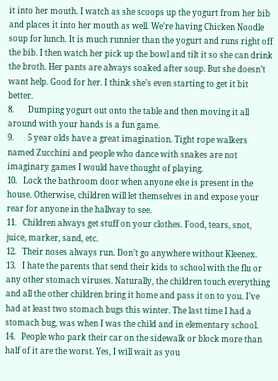it into her mouth. I watch as she scoops up the yogurt from her bib and places it into her mouth as well. We’re having Chicken Noodle soup for lunch. It is much runnier than the yogurt and runs right off the bib. I then watch her pick up the bowl and tilt it so she can drink the broth. Her pants are always soaked after soup. But she doesn’t want help. Good for her. I think she’s even starting to get it bit better.
8.       Dumping yogurt out onto the table and then moving it all around with your hands is a fun game.
9.       5 year olds have a great imagination. Tight rope walkers named Zucchini and people who dance with snakes are not imaginary games I would have thought of playing.
10.   Lock the bathroom door when anyone else is present in the house. Otherwise, children will let themselves in and expose your rear for anyone in the hallway to see.
11.   Children always get stuff on your clothes. Food, tears, snot, juice, marker, sand, etc.
12.   Their noses always run. Don’t go anywhere without Kleenex.
13.   I hate the parents that send their kids to school with the flu or any other stomach viruses. Naturally, the children touch everything and all the other children bring it home and pass it on to you. I’ve had at least two stomach bugs this winter. The last time I had a stomach bug, was when I was the child and in elementary school.
14.   People who park their car on the sidewalk or block more than half of it are the worst. Yes, I will wait as you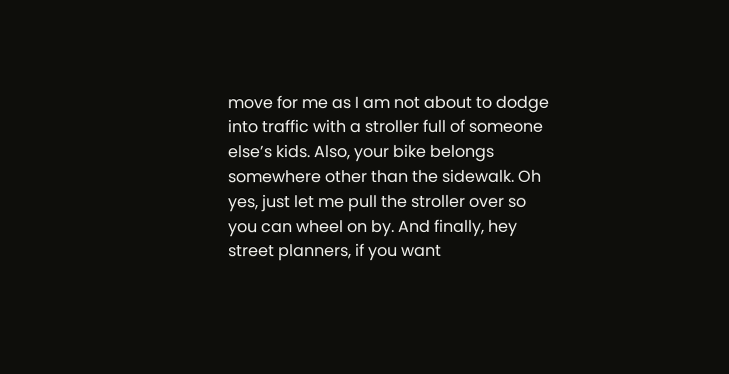move for me as I am not about to dodge into traffic with a stroller full of someone else’s kids. Also, your bike belongs somewhere other than the sidewalk. Oh yes, just let me pull the stroller over so you can wheel on by. And finally, hey street planners, if you want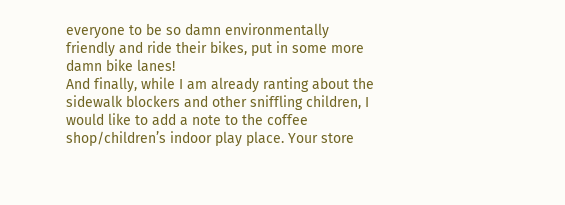everyone to be so damn environmentally friendly and ride their bikes, put in some more damn bike lanes!
And finally, while I am already ranting about the sidewalk blockers and other sniffling children, I would like to add a note to the coffee shop/children’s indoor play place. Your store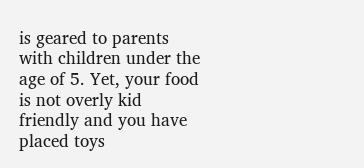is geared to parents with children under the age of 5. Yet, your food is not overly kid friendly and you have placed toys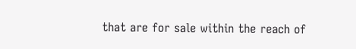that are for sale within the reach of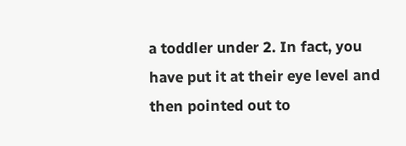a toddler under 2. In fact, you have put it at their eye level and then pointed out to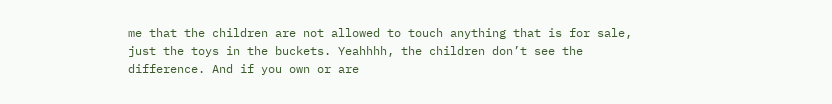me that the children are not allowed to touch anything that is for sale, just the toys in the buckets. Yeahhhh, the children don’t see the difference. And if you own or are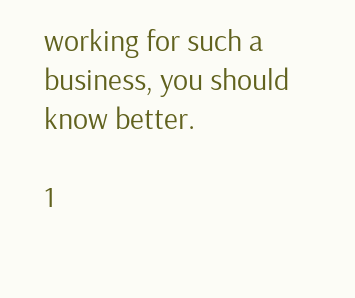working for such a business, you should know better.

1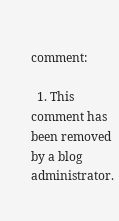comment:

  1. This comment has been removed by a blog administrator.